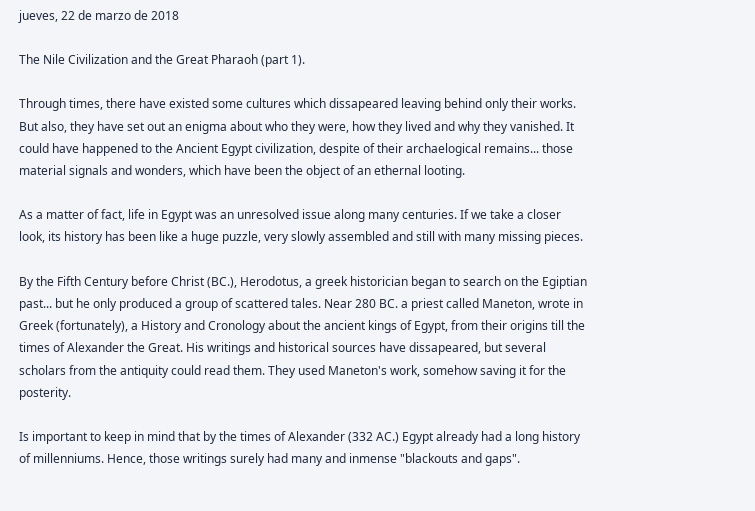jueves, 22 de marzo de 2018

The Nile Civilization and the Great Pharaoh (part 1).

Through times, there have existed some cultures which dissapeared leaving behind only their works. But also, they have set out an enigma about who they were, how they lived and why they vanished. It could have happened to the Ancient Egypt civilization, despite of their archaelogical remains... those material signals and wonders, which have been the object of an ethernal looting.

As a matter of fact, life in Egypt was an unresolved issue along many centuries. If we take a closer look, its history has been like a huge puzzle, very slowly assembled and still with many missing pieces.

By the Fifth Century before Christ (BC.), Herodotus, a greek historician began to search on the Egiptian past... but he only produced a group of scattered tales. Near 280 BC. a priest called Maneton, wrote in Greek (fortunately), a History and Cronology about the ancient kings of Egypt, from their origins till the times of Alexander the Great. His writings and historical sources have dissapeared, but several scholars from the antiquity could read them. They used Maneton's work, somehow saving it for the posterity.

Is important to keep in mind that by the times of Alexander (332 AC.) Egypt already had a long history of millenniums. Hence, those writings surely had many and inmense "blackouts and gaps".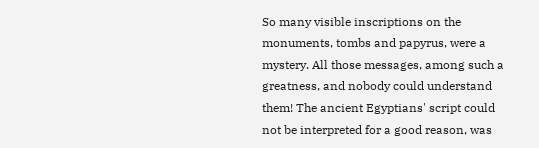So many visible inscriptions on the monuments, tombs and papyrus, were a mystery. All those messages, among such a greatness, and nobody could understand them! The ancient Egyptians' script could not be interpreted for a good reason, was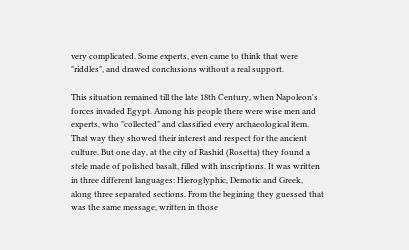very complicated. Some experts, even came to think that were "riddles", and drawed conclusions without a real support.

This situation remained till the late 18th Century, when Napoleon's forces invaded Egypt. Among his people there were wise men and experts, who "collected" and classified every archaeological item. That way they showed their interest and respect for the ancient culture. But one day, at the city of Rashid (Rosetta) they found a stele made of polished basalt, filled with inscriptions. It was written in three different languages: Hieroglyphic, Demotic and Greek, along three separated sections. From the begining they guessed that was the same message, written in those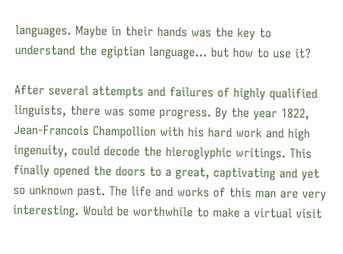languages. Maybe in their hands was the key to understand the egiptian language... but how to use it?

After several attempts and failures of highly qualified linguists, there was some progress. By the year 1822, Jean-Francois Champollion with his hard work and high ingenuity, could decode the hieroglyphic writings. This finally opened the doors to a great, captivating and yet so unknown past. The life and works of this man are very interesting. Would be worthwhile to make a virtual visit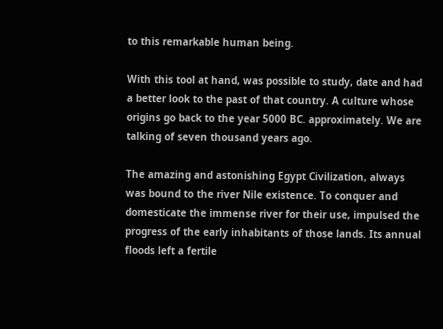to this remarkable human being.

With this tool at hand, was possible to study, date and had a better look to the past of that country. A culture whose origins go back to the year 5000 BC. approximately. We are talking of seven thousand years ago.

The amazing and astonishing Egypt Civilization, always was bound to the river Nile existence. To conquer and domesticate the immense river for their use, impulsed the progress of the early inhabitants of those lands. Its annual floods left a fertile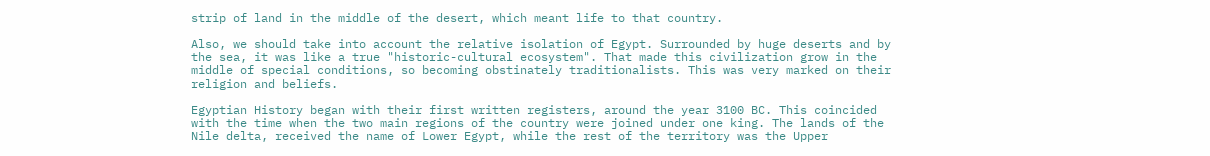strip of land in the middle of the desert, which meant life to that country.

Also, we should take into account the relative isolation of Egypt. Surrounded by huge deserts and by the sea, it was like a true "historic-cultural ecosystem". That made this civilization grow in the middle of special conditions, so becoming obstinately traditionalists. This was very marked on their religion and beliefs.

Egyptian History began with their first written registers, around the year 3100 BC. This coincided with the time when the two main regions of the country were joined under one king. The lands of the Nile delta, received the name of Lower Egypt, while the rest of the territory was the Upper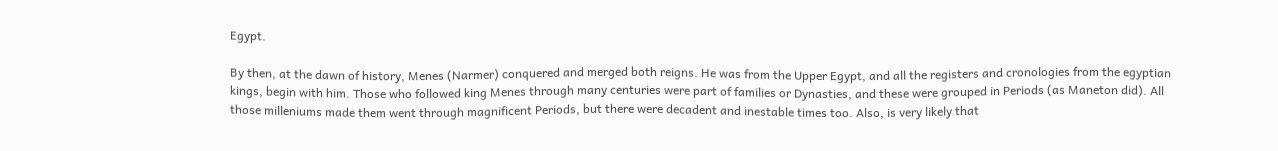Egypt.

By then, at the dawn of history, Menes (Narmer) conquered and merged both reigns. He was from the Upper Egypt, and all the registers and cronologies from the egyptian kings, begin with him. Those who followed king Menes through many centuries were part of families or Dynasties, and these were grouped in Periods (as Maneton did). All those milleniums made them went through magnificent Periods, but there were decadent and inestable times too. Also, is very likely that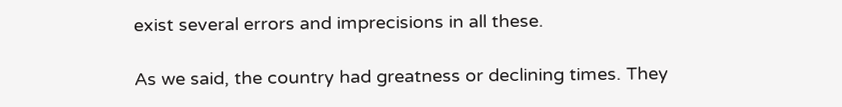exist several errors and imprecisions in all these.

As we said, the country had greatness or declining times. They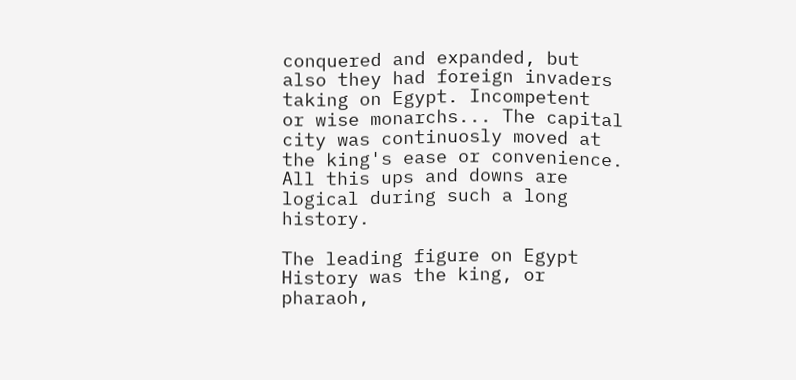conquered and expanded, but also they had foreign invaders taking on Egypt. Incompetent  or wise monarchs... The capital city was continuosly moved at the king's ease or convenience. All this ups and downs are logical during such a long history.

The leading figure on Egypt History was the king, or pharaoh,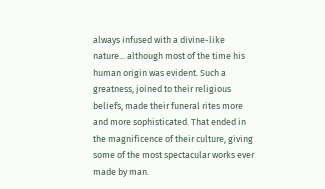always infused with a divine-like nature... although most of the time his human origin was evident. Such a greatness, joined to their religious beliefs, made their funeral rites more and more sophisticated. That ended in the magnificence of their culture, giving some of the most spectacular works ever made by man.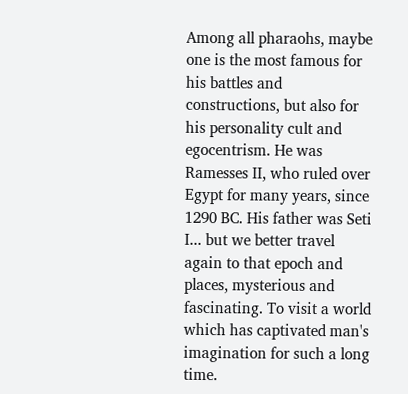Among all pharaohs, maybe one is the most famous for his battles and constructions, but also for his personality cult and egocentrism. He was Ramesses II, who ruled over Egypt for many years, since 1290 BC. His father was Seti I... but we better travel again to that epoch and places, mysterious and fascinating. To visit a world which has captivated man's imagination for such a long time.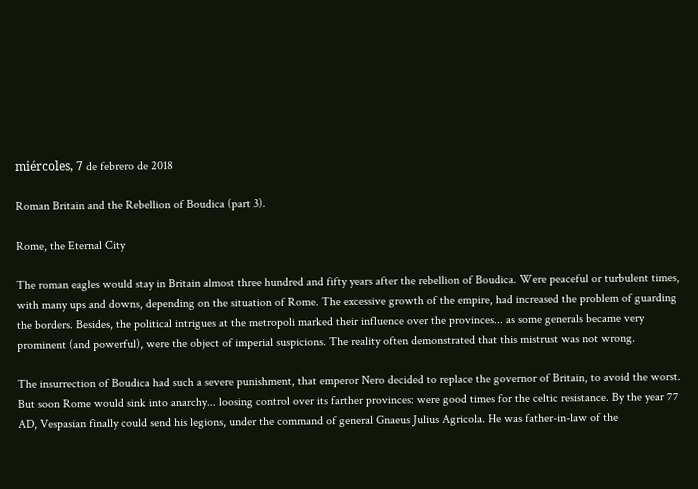miércoles, 7 de febrero de 2018

Roman Britain and the Rebellion of Boudica (part 3).

Rome, the Eternal City

The roman eagles would stay in Britain almost three hundred and fifty years after the rebellion of Boudica. Were peaceful or turbulent times, with many ups and downs, depending on the situation of Rome. The excessive growth of the empire, had increased the problem of guarding the borders. Besides, the political intrigues at the metropoli marked their influence over the provinces... as some generals became very prominent (and powerful), were the object of imperial suspicions. The reality often demonstrated that this mistrust was not wrong.

The insurrection of Boudica had such a severe punishment, that emperor Nero decided to replace the governor of Britain, to avoid the worst. But soon Rome would sink into anarchy... loosing control over its farther provinces: were good times for the celtic resistance. By the year 77 AD, Vespasian finally could send his legions, under the command of general Gnaeus Julius Agricola. He was father-in-law of the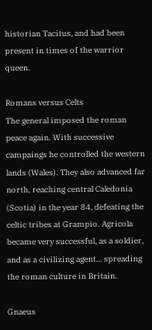historian Tacitus, and had been present in times of the warrior queen.

Romans versus Celts
The general imposed the roman peace again. With successive campaings he controlled the western lands (Wales). They also advanced far north, reaching central Caledonia (Scotia) in the year 84, defeating the celtic tribes at Grampio. Agricola became very successful, as a soldier, and as a civilizing agent... spreading the roman culture in Britain.

Gnaeus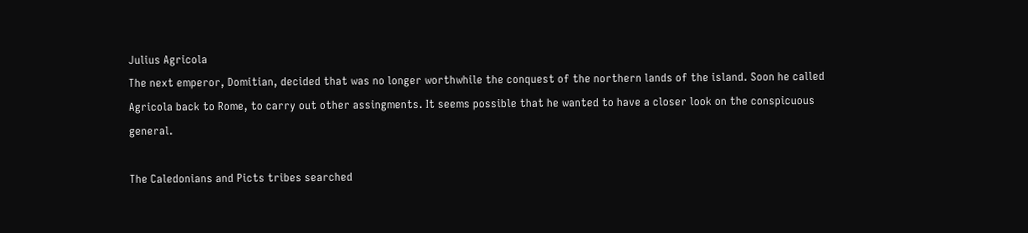Julius Agricola
The next emperor, Domitian, decided that was no longer worthwhile the conquest of the northern lands of the island. Soon he called Agricola back to Rome, to carry out other assingments. It seems possible that he wanted to have a closer look on the conspicuous  general.

The Caledonians and Picts tribes searched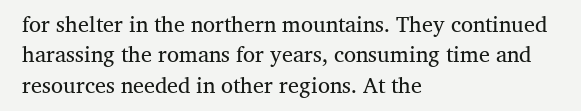for shelter in the northern mountains. They continued harassing the romans for years, consuming time and resources needed in other regions. At the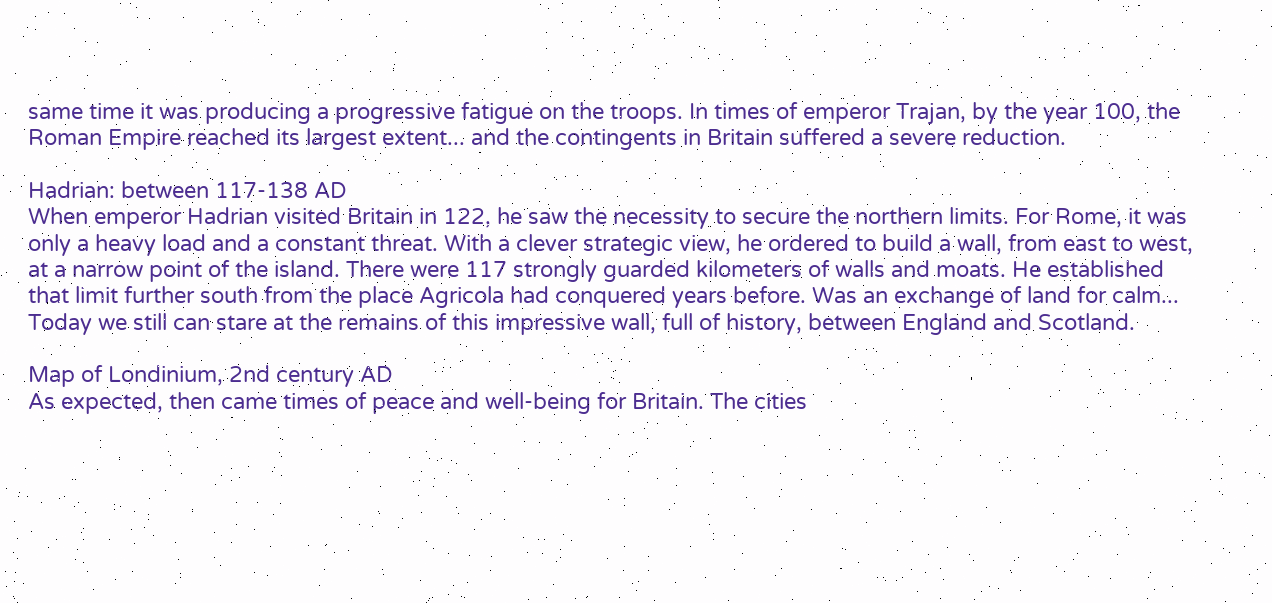same time it was producing a progressive fatigue on the troops. In times of emperor Trajan, by the year 100, the Roman Empire reached its largest extent... and the contingents in Britain suffered a severe reduction.

Hadrian: between 117-138 AD
When emperor Hadrian visited Britain in 122, he saw the necessity to secure the northern limits. For Rome, it was only a heavy load and a constant threat. With a clever strategic view, he ordered to build a wall, from east to west, at a narrow point of the island. There were 117 strongly guarded kilometers of walls and moats. He established that limit further south from the place Agricola had conquered years before. Was an exchange of land for calm... Today we still can stare at the remains of this impressive wall, full of history, between England and Scotland.

Map of Londinium, 2nd century AD
As expected, then came times of peace and well-being for Britain. The cities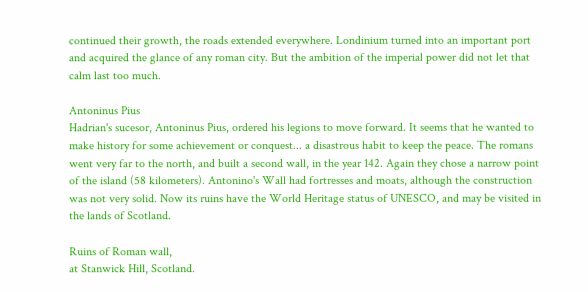continued their growth, the roads extended everywhere. Londinium turned into an important port and acquired the glance of any roman city. But the ambition of the imperial power did not let that calm last too much.

Antoninus Pius
Hadrian's sucesor, Antoninus Pius, ordered his legions to move forward. It seems that he wanted to make history for some achievement or conquest... a disastrous habit to keep the peace. The romans went very far to the north, and built a second wall, in the year 142. Again they chose a narrow point of the island (58 kilometers). Antonino's Wall had fortresses and moats, although the construction was not very solid. Now its ruins have the World Heritage status of UNESCO, and may be visited in the lands of Scotland.

Ruins of Roman wall,
at Stanwick Hill, Scotland.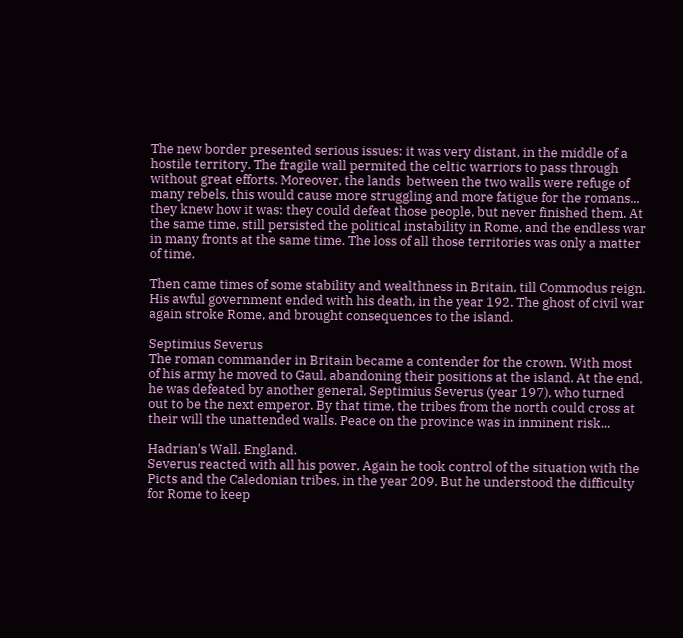The new border presented serious issues: it was very distant, in the middle of a hostile territory. The fragile wall permited the celtic warriors to pass through without great efforts. Moreover, the lands  between the two walls were refuge of many rebels, this would cause more struggling and more fatigue for the romans... they knew how it was: they could defeat those people, but never finished them. At the same time, still persisted the political instability in Rome, and the endless war in many fronts at the same time. The loss of all those territories was only a matter of time.

Then came times of some stability and wealthness in Britain, till Commodus reign. His awful government ended with his death, in the year 192. The ghost of civil war again stroke Rome, and brought consequences to the island.

Septimius Severus
The roman commander in Britain became a contender for the crown. With most of his army he moved to Gaul, abandoning their positions at the island. At the end, he was defeated by another general, Septimius Severus (year 197), who turned out to be the next emperor. By that time, the tribes from the north could cross at their will the unattended walls. Peace on the province was in inminent risk...

Hadrian's Wall. England.
Severus reacted with all his power. Again he took control of the situation with the Picts and the Caledonian tribes, in the year 209. But he understood the difficulty for Rome to keep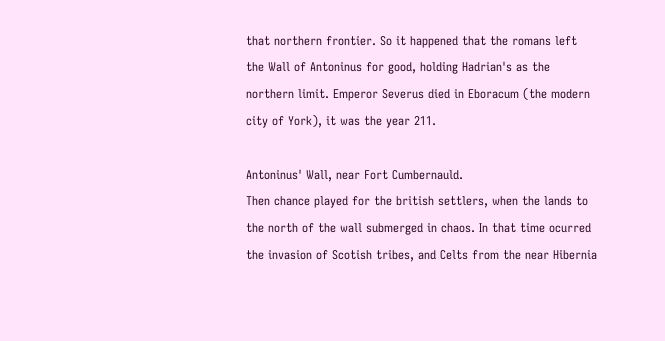that northern frontier. So it happened that the romans left the Wall of Antoninus for good, holding Hadrian's as the northern limit. Emperor Severus died in Eboracum (the modern city of York), it was the year 211.

Antoninus' Wall, near Fort Cumbernauld.
Then chance played for the british settlers, when the lands to the north of the wall submerged in chaos. In that time ocurred the invasion of Scotish tribes, and Celts from the near Hibernia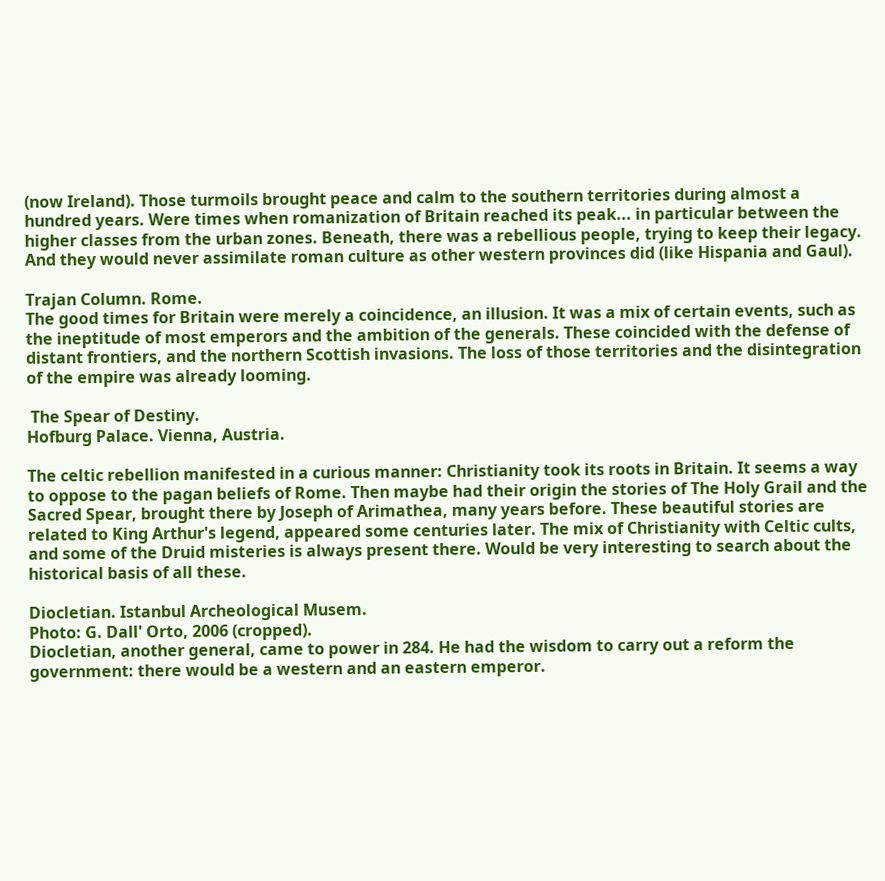(now Ireland). Those turmoils brought peace and calm to the southern territories during almost a hundred years. Were times when romanization of Britain reached its peak... in particular between the higher classes from the urban zones. Beneath, there was a rebellious people, trying to keep their legacy. And they would never assimilate roman culture as other western provinces did (like Hispania and Gaul).

Trajan Column. Rome.
The good times for Britain were merely a coincidence, an illusion. It was a mix of certain events, such as the ineptitude of most emperors and the ambition of the generals. These coincided with the defense of distant frontiers, and the northern Scottish invasions. The loss of those territories and the disintegration of the empire was already looming.

 The Spear of Destiny.
Hofburg Palace. Vienna, Austria.

The celtic rebellion manifested in a curious manner: Christianity took its roots in Britain. It seems a way to oppose to the pagan beliefs of Rome. Then maybe had their origin the stories of The Holy Grail and the Sacred Spear, brought there by Joseph of Arimathea, many years before. These beautiful stories are related to King Arthur's legend, appeared some centuries later. The mix of Christianity with Celtic cults, and some of the Druid misteries is always present there. Would be very interesting to search about the historical basis of all these.

Diocletian. Istanbul Archeological Musem.
Photo: G. Dall' Orto, 2006 (cropped).
Diocletian, another general, came to power in 284. He had the wisdom to carry out a reform the government: there would be a western and an eastern emperor.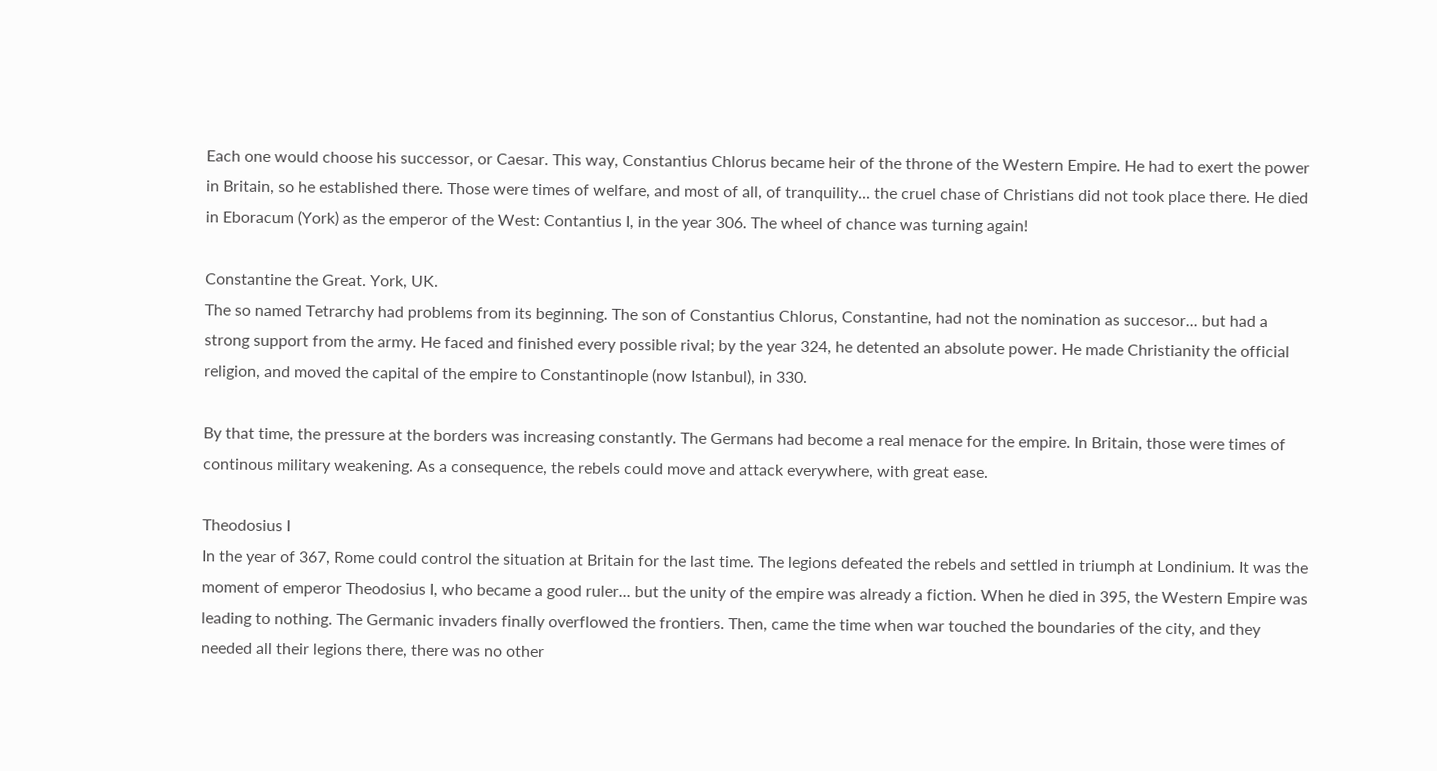Each one would choose his successor, or Caesar. This way, Constantius Chlorus became heir of the throne of the Western Empire. He had to exert the power in Britain, so he established there. Those were times of welfare, and most of all, of tranquility... the cruel chase of Christians did not took place there. He died in Eboracum (York) as the emperor of the West: Contantius I, in the year 306. The wheel of chance was turning again!

Constantine the Great. York, UK.
The so named Tetrarchy had problems from its beginning. The son of Constantius Chlorus, Constantine, had not the nomination as succesor... but had a strong support from the army. He faced and finished every possible rival; by the year 324, he detented an absolute power. He made Christianity the official religion, and moved the capital of the empire to Constantinople (now Istanbul), in 330.

By that time, the pressure at the borders was increasing constantly. The Germans had become a real menace for the empire. In Britain, those were times of continous military weakening. As a consequence, the rebels could move and attack everywhere, with great ease.

Theodosius I
In the year of 367, Rome could control the situation at Britain for the last time. The legions defeated the rebels and settled in triumph at Londinium. It was the moment of emperor Theodosius I, who became a good ruler... but the unity of the empire was already a fiction. When he died in 395, the Western Empire was leading to nothing. The Germanic invaders finally overflowed the frontiers. Then, came the time when war touched the boundaries of the city, and they needed all their legions there, there was no other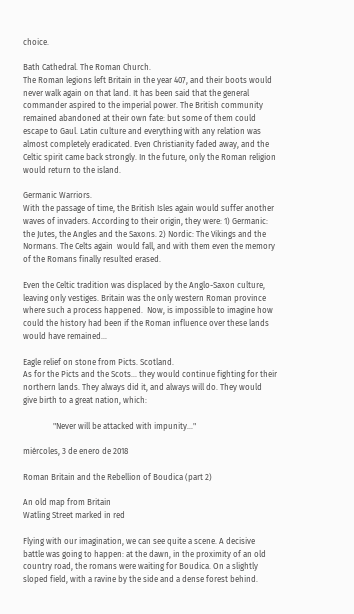choice.

Bath Cathedral. The Roman Church.
The Roman legions left Britain in the year 407, and their boots would never walk again on that land. It has been said that the general commander aspired to the imperial power. The British community remained abandoned at their own fate: but some of them could escape to Gaul. Latin culture and everything with any relation was almost completely eradicated. Even Christianity faded away, and the Celtic spirit came back strongly. In the future, only the Roman religion would return to the island.

Germanic Warriors.
With the passage of time, the British Isles again would suffer another waves of invaders. According to their origin, they were: 1) Germanic: the Jutes, the Angles and the Saxons. 2) Nordic: The Vikings and the Normans. The Celts again  would fall, and with them even the memory of the Romans finally resulted erased.

Even the Celtic tradition was displaced by the Anglo-Saxon culture, leaving only vestiges. Britain was the only western Roman province where such a process happened.  Now, is impossible to imagine how could the history had been if the Roman influence over these lands would have remained...

Eagle relief on stone from Picts. Scotland.
As for the Picts and the Scots... they would continue fighting for their northern lands. They always did it, and always will do. They would give birth to a great nation, which:

               "Never will be attacked with impunity..."

miércoles, 3 de enero de 2018

Roman Britain and the Rebellion of Boudica (part 2)

An old map from Britain
Watling Street marked in red

Flying with our imagination, we can see quite a scene. A decisive battle was going to happen: at the dawn, in the proximity of an old country road, the romans were waiting for Boudica. On a slightly sloped field, with a ravine by the side and a dense forest behind.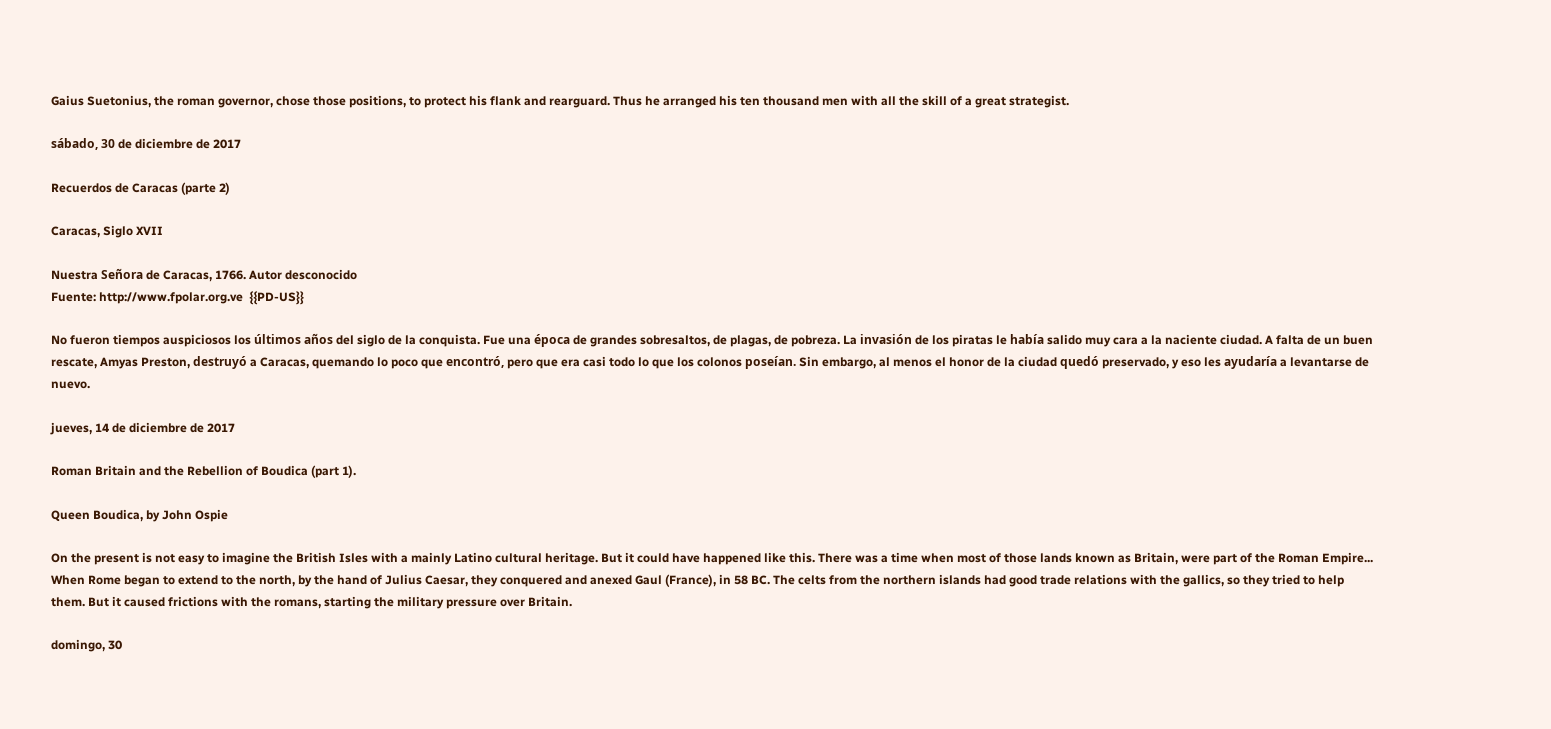Gaius Suetonius, the roman governor, chose those positions, to protect his flank and rearguard. Thus he arranged his ten thousand men with all the skill of a great strategist.

sábado, 30 de diciembre de 2017

Recuerdos de Caracas (parte 2)

Caracas, Siglo XVII

Nuestra Señora de Caracas, 1766. Autor desconocido
Fuente: http://www.fpolar.org.ve  {{PD-US}}

No fueron tiempos auspiciosos los últimos años del siglo de la conquista. Fue una época de grandes sobresaltos, de plagas, de pobreza. La invasión de los piratas le había salido muy cara a la naciente ciudad. A falta de un buen rescate, Amyas Preston, destruyó a Caracas, quemando lo poco que encontró, pero que era casi todo lo que los colonos poseían. Sin embargo, al menos el honor de la ciudad quedó preservado, y eso les ayudaría a levantarse de nuevo.

jueves, 14 de diciembre de 2017

Roman Britain and the Rebellion of Boudica (part 1).

Queen Boudica, by John Ospie

On the present is not easy to imagine the British Isles with a mainly Latino cultural heritage. But it could have happened like this. There was a time when most of those lands known as Britain, were part of the Roman Empire... When Rome began to extend to the north, by the hand of Julius Caesar, they conquered and anexed Gaul (France), in 58 BC. The celts from the northern islands had good trade relations with the gallics, so they tried to help them. But it caused frictions with the romans, starting the military pressure over Britain.

domingo, 30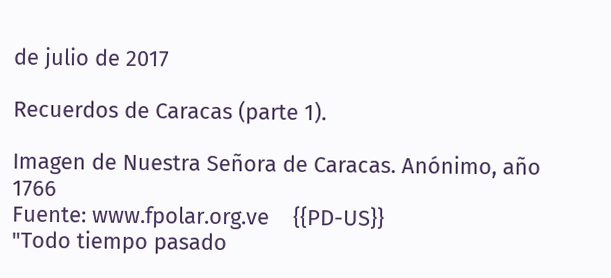de julio de 2017

Recuerdos de Caracas (parte 1).

Imagen de Nuestra Señora de Caracas. Anónimo, año 1766
Fuente: www.fpolar.org.ve    {{PD-US}}
"Todo tiempo pasado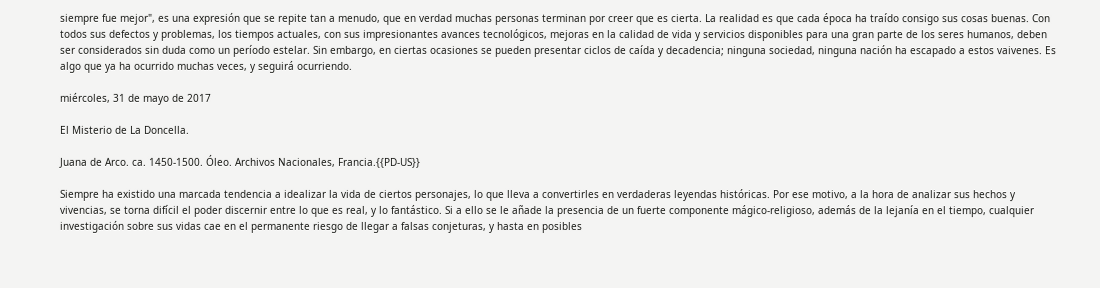siempre fue mejor", es una expresión que se repite tan a menudo, que en verdad muchas personas terminan por creer que es cierta. La realidad es que cada época ha traído consigo sus cosas buenas. Con todos sus defectos y problemas, los tiempos actuales, con sus impresionantes avances tecnológicos, mejoras en la calidad de vida y servicios disponibles para una gran parte de los seres humanos, deben ser considerados sin duda como un período estelar. Sin embargo, en ciertas ocasiones se pueden presentar ciclos de caída y decadencia; ninguna sociedad, ninguna nación ha escapado a estos vaivenes. Es algo que ya ha ocurrido muchas veces, y seguirá ocurriendo.

miércoles, 31 de mayo de 2017

El Misterio de La Doncella.

Juana de Arco. ca. 1450-1500. Óleo. Archivos Nacionales, Francia.{{PD-US}}

Siempre ha existido una marcada tendencia a idealizar la vida de ciertos personajes, lo que lleva a convertirles en verdaderas leyendas históricas. Por ese motivo, a la hora de analizar sus hechos y vivencias, se torna difícil el poder discernir entre lo que es real, y lo fantástico. Si a ello se le añade la presencia de un fuerte componente mágico-religioso, además de la lejanía en el tiempo, cualquier investigación sobre sus vidas cae en el permanente riesgo de llegar a falsas conjeturas, y hasta en posibles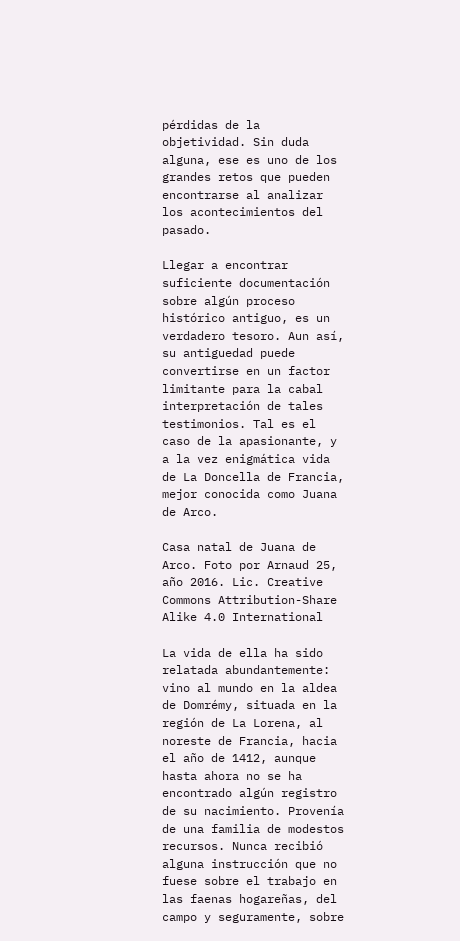pérdidas de la objetividad. Sin duda alguna, ese es uno de los grandes retos que pueden encontrarse al analizar los acontecimientos del pasado.

Llegar a encontrar suficiente documentación sobre algún proceso histórico antiguo, es un verdadero tesoro. Aun así, su antiguedad puede convertirse en un factor limitante para la cabal interpretación de tales testimonios. Tal es el caso de la apasionante, y a la vez enigmática vida de La Doncella de Francia, mejor conocida como Juana de Arco.

Casa natal de Juana de Arco. Foto por Arnaud 25, año 2016. Lic. Creative Commons Attribution-Share Alike 4.0 International

La vida de ella ha sido relatada abundantemente: vino al mundo en la aldea de Domrémy, situada en la región de La Lorena, al noreste de Francia, hacia el año de 1412, aunque hasta ahora no se ha encontrado algún registro de su nacimiento. Provenía de una familia de modestos recursos. Nunca recibió alguna instrucción que no fuese sobre el trabajo en las faenas hogareñas, del campo y seguramente, sobre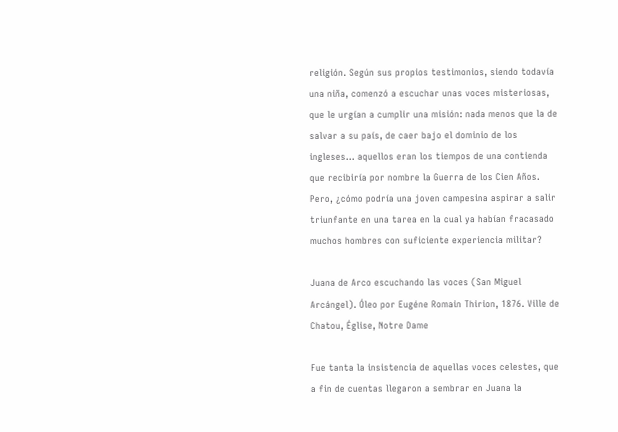religión. Según sus propios testimonios, siendo todavía una niña, comenzó a escuchar unas voces misteriosas, que le urgían a cumplir una misión: nada menos que la de salvar a su país, de caer bajo el dominio de los ingleses... aquellos eran los tiempos de una contienda que recibiría por nombre la Guerra de los Cien Años. Pero, ¿cómo podría una joven campesina aspirar a salir triunfante en una tarea en la cual ya habían fracasado muchos hombres con suficiente experiencia militar?

Juana de Arco escuchando las voces (San Miguel Arcángel). Óleo por Eugéne Romain Thirion, 1876. Ville de Chatou, Église, Notre Dame

Fue tanta la insistencia de aquellas voces celestes, que a fin de cuentas llegaron a sembrar en Juana la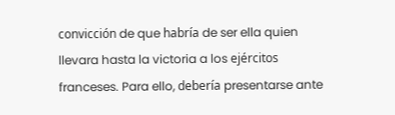convicción de que habría de ser ella quien llevara hasta la victoria a los ejércitos franceses. Para ello, debería presentarse ante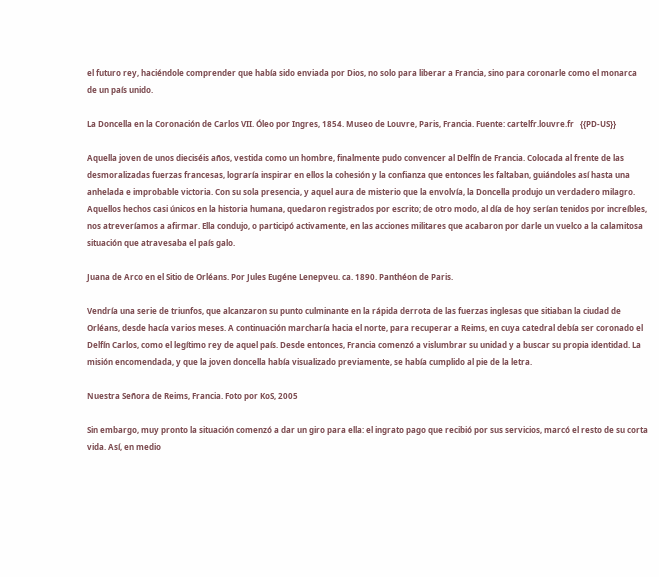el futuro rey, haciéndole comprender que había sido enviada por Dios, no solo para liberar a Francia, sino para coronarle como el monarca de un país unido.

La Doncella en la Coronación de Carlos VII. Óleo por Ingres, 1854. Museo de Louvre, Paris, Francia. Fuente: cartelfr.louvre.fr   {{PD-US}}

Aquella joven de unos dieciséis años, vestida como un hombre, finalmente pudo convencer al Delfín de Francia. Colocada al frente de las desmoralizadas fuerzas francesas, lograría inspirar en ellos la cohesión y la confianza que entonces les faltaban, guiándoles así hasta una anhelada e improbable victoria. Con su sola presencia, y aquel aura de misterio que la envolvía, la Doncella produjo un verdadero milagro. Aquellos hechos casi únicos en la historia humana, quedaron registrados por escrito; de otro modo, al día de hoy serían tenidos por increíbles, nos atreveríamos a afirmar. Ella condujo, o participó activamente, en las acciones militares que acabaron por darle un vuelco a la calamitosa situación que atravesaba el país galo.

Juana de Arco en el Sitio de Orléans. Por Jules Eugéne Lenepveu. ca. 1890. Panthéon de Paris.

Vendría una serie de triunfos, que alcanzaron su punto culminante en la rápida derrota de las fuerzas inglesas que sitiaban la ciudad de Orléans, desde hacía varios meses. A continuación marcharía hacia el norte, para recuperar a Reims, en cuya catedral debía ser coronado el Delfín Carlos, como el legítimo rey de aquel país. Desde entonces, Francia comenzó a vislumbrar su unidad y a buscar su propia identidad. La misión encomendada, y que la joven doncella había visualizado previamente, se había cumplido al pie de la letra.

Nuestra Señora de Reims, Francia. Foto por KoS, 2005

Sin embargo, muy pronto la situación comenzó a dar un giro para ella: el ingrato pago que recibió por sus servicios, marcó el resto de su corta vida. Así, en medio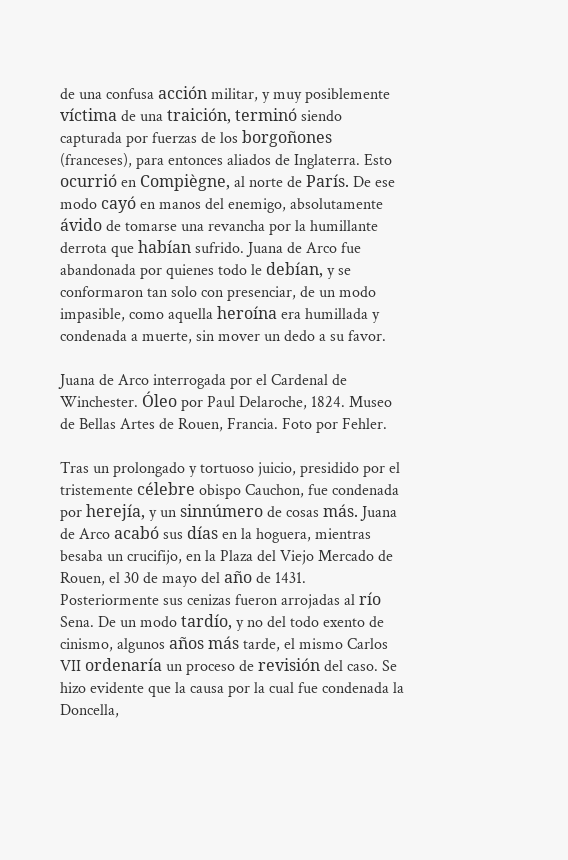de una confusa acción militar, y muy posiblemente víctima de una traición, terminó siendo capturada por fuerzas de los borgoñones (franceses), para entonces aliados de Inglaterra. Esto ocurrió en Compiègne, al norte de París. De ese modo cayó en manos del enemigo, absolutamente ávido de tomarse una revancha por la humillante derrota que habían sufrido. Juana de Arco fue abandonada por quienes todo le debían, y se conformaron tan solo con presenciar, de un modo impasible, como aquella heroína era humillada y condenada a muerte, sin mover un dedo a su favor.

Juana de Arco interrogada por el Cardenal de Winchester. Óleo por Paul Delaroche, 1824. Museo de Bellas Artes de Rouen, Francia. Foto por Fehler.

Tras un prolongado y tortuoso juicio, presidido por el tristemente célebre obispo Cauchon, fue condenada por herejía, y un sinnúmero de cosas más. Juana de Arco acabó sus días en la hoguera, mientras besaba un crucifijo, en la Plaza del Viejo Mercado de Rouen, el 30 de mayo del año de 1431. Posteriormente sus cenizas fueron arrojadas al río Sena. De un modo tardío, y no del todo exento de cinismo, algunos años más tarde, el mismo Carlos VII ordenaría un proceso de revisión del caso. Se hizo evidente que la causa por la cual fue condenada la Doncella,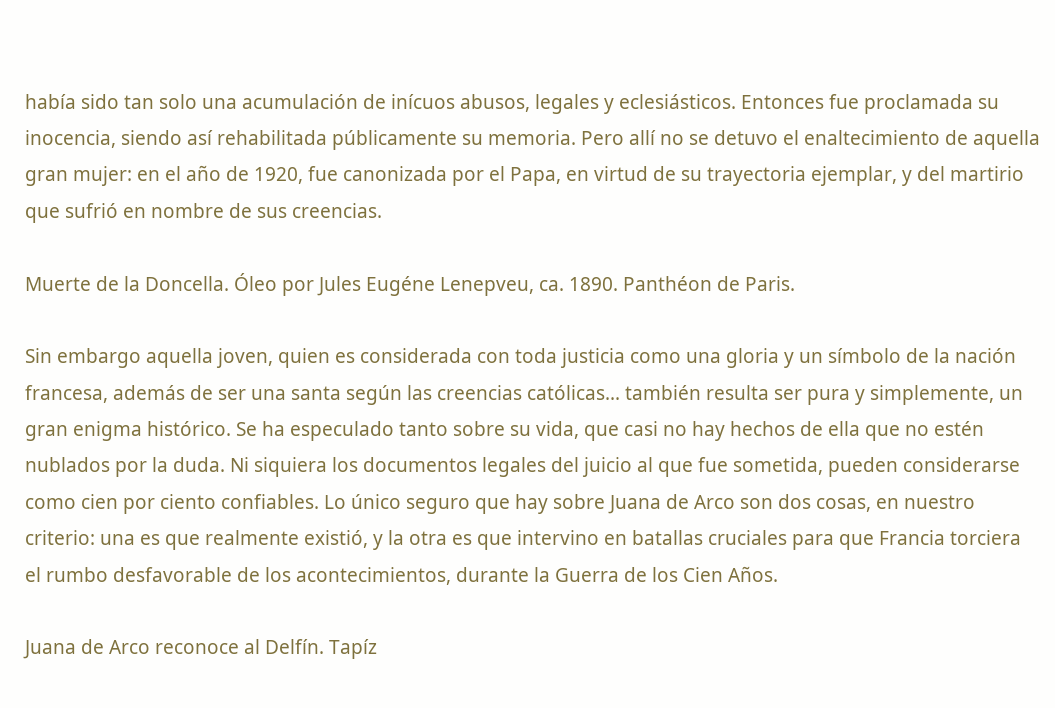había sido tan solo una acumulación de inícuos abusos, legales y eclesiásticos. Entonces fue proclamada su inocencia, siendo así rehabilitada públicamente su memoria. Pero allí no se detuvo el enaltecimiento de aquella gran mujer: en el año de 1920, fue canonizada por el Papa, en virtud de su trayectoria ejemplar, y del martirio que sufrió en nombre de sus creencias.

Muerte de la Doncella. Óleo por Jules Eugéne Lenepveu, ca. 1890. Panthéon de Paris.

Sin embargo aquella joven, quien es considerada con toda justicia como una gloria y un símbolo de la nación francesa, además de ser una santa según las creencias católicas... también resulta ser pura y simplemente, un gran enigma histórico. Se ha especulado tanto sobre su vida, que casi no hay hechos de ella que no estén nublados por la duda. Ni siquiera los documentos legales del juicio al que fue sometida, pueden considerarse como cien por ciento confiables. Lo único seguro que hay sobre Juana de Arco son dos cosas, en nuestro criterio: una es que realmente existió, y la otra es que intervino en batallas cruciales para que Francia torciera el rumbo desfavorable de los acontecimientos, durante la Guerra de los Cien Años.

Juana de Arco reconoce al Delfín. Tapíz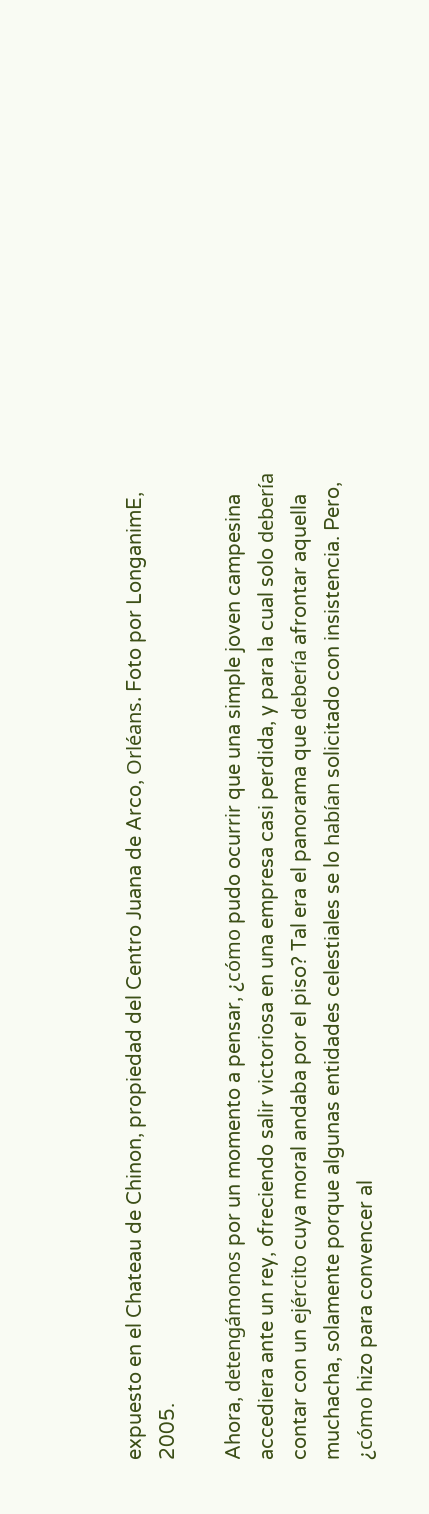expuesto en el Chateau de Chinon, propiedad del Centro Juana de Arco, Orléans. Foto por LonganimE, 2005.

Ahora, detengámonos por un momento a pensar, ¿cómo pudo ocurrir que una simple joven campesina accediera ante un rey, ofreciendo salir victoriosa en una empresa casi perdida, y para la cual solo debería contar con un ejército cuya moral andaba por el piso? Tal era el panorama que debería afrontar aquella muchacha, solamente porque algunas entidades celestiales se lo habían solicitado con insistencia. Pero, ¿cómo hizo para convencer al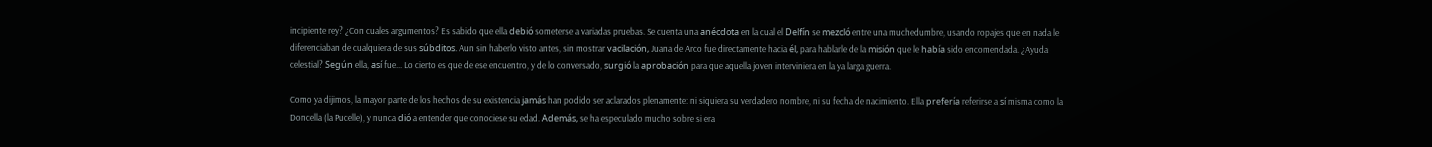incipiente rey? ¿Con cuales argumentos? Es sabido que ella debió someterse a variadas pruebas. Se cuenta una anécdota en la cual el Delfín se mezcló entre una muchedumbre, usando ropajes que en nada le diferenciaban de cualquiera de sus súbditos. Aun sin haberlo visto antes, sin mostrar vacilación, Juana de Arco fue directamente hacia él, para hablarle de la misión que le había sido encomendada. ¿Ayuda celestial? Según ella, así fue... Lo cierto es que de ese encuentro, y de lo conversado, surgió la aprobación para que aquella joven interviniera en la ya larga guerra.

Como ya dijimos, la mayor parte de los hechos de su existencia jamás han podido ser aclarados plenamente: ni siquiera su verdadero nombre, ni su fecha de nacimiento. Ella prefería referirse a sí misma como la Doncella (la Pucelle), y nunca dió a entender que conociese su edad. Además, se ha especulado mucho sobre si era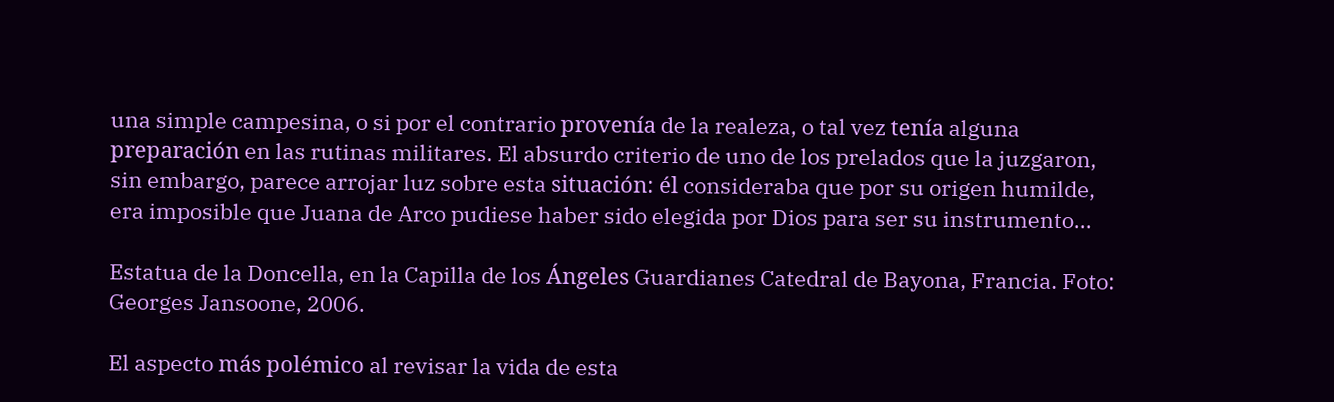una simple campesina, o si por el contrario provenía de la realeza, o tal vez tenía alguna preparación en las rutinas militares. El absurdo criterio de uno de los prelados que la juzgaron, sin embargo, parece arrojar luz sobre esta situación: él consideraba que por su origen humilde, era imposible que Juana de Arco pudiese haber sido elegida por Dios para ser su instrumento...

Estatua de la Doncella, en la Capilla de los Ángeles Guardianes Catedral de Bayona, Francia. Foto: Georges Jansoone, 2006.

El aspecto más polémico al revisar la vida de esta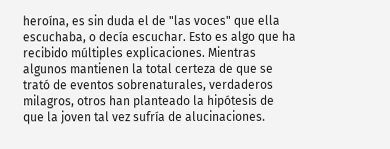heroína, es sin duda el de "las voces" que ella escuchaba, o decía escuchar. Esto es algo que ha recibido múltiples explicaciones. Mientras algunos mantienen la total certeza de que se trató de eventos sobrenaturales, verdaderos milagros, otros han planteado la hipótesis de que la joven tal vez sufría de alucinaciones.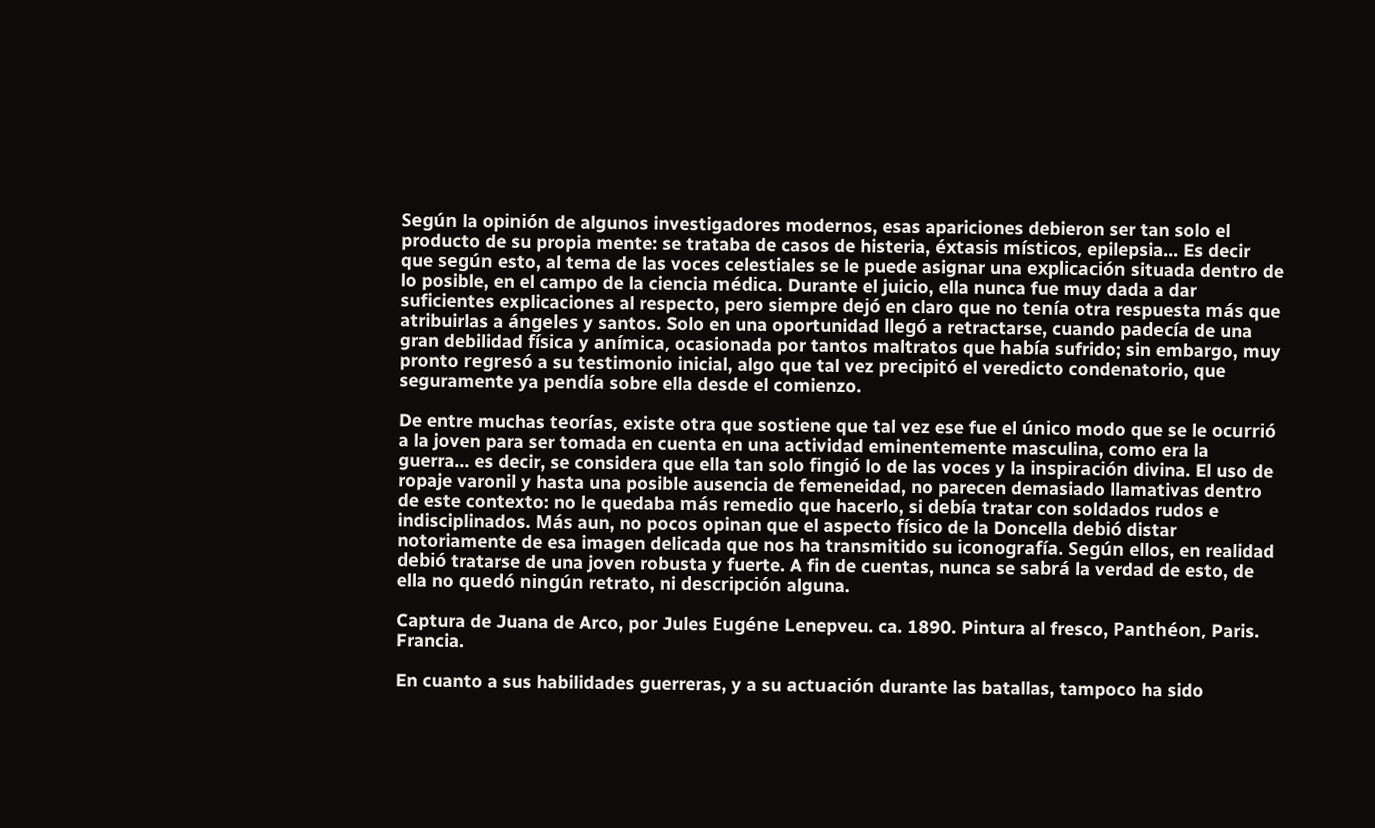Según la opinión de algunos investigadores modernos, esas apariciones debieron ser tan solo el producto de su propia mente: se trataba de casos de histeria, éxtasis místicos, epilepsia... Es decir que según esto, al tema de las voces celestiales se le puede asignar una explicación situada dentro de lo posible, en el campo de la ciencia médica. Durante el juicio, ella nunca fue muy dada a dar suficientes explicaciones al respecto, pero siempre dejó en claro que no tenía otra respuesta más que atribuirlas a ángeles y santos. Solo en una oportunidad llegó a retractarse, cuando padecía de una gran debilidad física y anímica, ocasionada por tantos maltratos que había sufrido; sin embargo, muy pronto regresó a su testimonio inicial, algo que tal vez precipitó el veredicto condenatorio, que seguramente ya pendía sobre ella desde el comienzo.

De entre muchas teorías, existe otra que sostiene que tal vez ese fue el único modo que se le ocurrió a la joven para ser tomada en cuenta en una actividad eminentemente masculina, como era la guerra... es decir, se considera que ella tan solo fingió lo de las voces y la inspiración divina. El uso de ropaje varonil y hasta una posible ausencia de femeneidad, no parecen demasiado llamativas dentro de este contexto: no le quedaba más remedio que hacerlo, si debía tratar con soldados rudos e indisciplinados. Más aun, no pocos opinan que el aspecto físico de la Doncella debió distar notoriamente de esa imagen delicada que nos ha transmitido su iconografía. Según ellos, en realidad debió tratarse de una joven robusta y fuerte. A fin de cuentas, nunca se sabrá la verdad de esto, de ella no quedó ningún retrato, ni descripción alguna.

Captura de Juana de Arco, por Jules Eugéne Lenepveu. ca. 1890. Pintura al fresco, Panthéon, Paris. Francia.

En cuanto a sus habilidades guerreras, y a su actuación durante las batallas, tampoco ha sido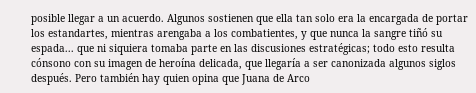posible llegar a un acuerdo. Algunos sostienen que ella tan solo era la encargada de portar los estandartes, mientras arengaba a los combatientes, y que nunca la sangre tiñó su espada... que ni siquiera tomaba parte en las discusiones estratégicas; todo esto resulta cónsono con su imagen de heroína delicada, que llegaría a ser canonizada algunos siglos después. Pero también hay quien opina que Juana de Arco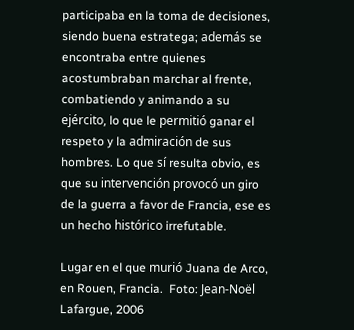participaba en la toma de decisiones, siendo buena estratega; además se encontraba entre quienes acostumbraban marchar al frente, combatiendo y animando a su ejército, lo que le permitió ganar el respeto y la admiración de sus hombres. Lo que sí resulta obvio, es que su intervención provocó un giro de la guerra a favor de Francia, ese es un hecho histórico irrefutable.

Lugar en el que murió Juana de Arco, en Rouen, Francia.  Foto: Jean-Noël Lafargue, 2006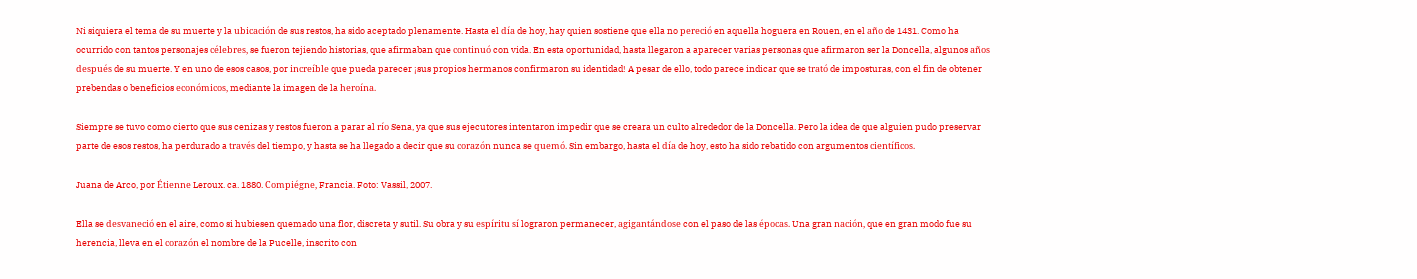Ni siquiera el tema de su muerte y la ubicación de sus restos, ha sido aceptado plenamente. Hasta el día de hoy, hay quien sostiene que ella no pereció en aquella hoguera en Rouen, en el año de 1431. Como ha ocurrido con tantos personajes célebres, se fueron tejiendo historias, que afirmaban que continuó con vida. En esta oportunidad, hasta llegaron a aparecer varias personas que afirmaron ser la Doncella, algunos años después de su muerte. Y en uno de esos casos, por increíble que pueda parecer ¡sus propios hermanos confirmaron su identidad! A pesar de ello, todo parece indicar que se trató de imposturas, con el fin de obtener prebendas o beneficios económicos, mediante la imagen de la heroína.

Siempre se tuvo como cierto que sus cenizas y restos fueron a parar al río Sena, ya que sus ejecutores intentaron impedir que se creara un culto alrededor de la Doncella. Pero la idea de que alguien pudo preservar parte de esos restos, ha perdurado a través del tiempo, y hasta se ha llegado a decir que su corazón nunca se quemó. Sin embargo, hasta el día de hoy, esto ha sido rebatido con argumentos científicos.

Juana de Arco, por Étienne Leroux. ca. 1880. Compiégne, Francia. Foto: Vassil, 2007.

Ella se desvaneció en el aire, como si hubiesen quemado una flor, discreta y sutil. Su obra y su espíritu sí lograron permanecer, agigantándose con el paso de las épocas. Una gran nación, que en gran modo fue su herencia, lleva en el corazón el nombre de la Pucelle, inscrito con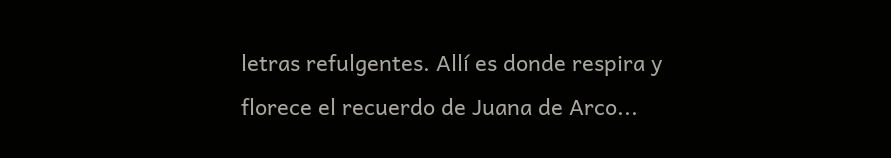letras refulgentes. Allí es donde respira y florece el recuerdo de Juana de Arco...